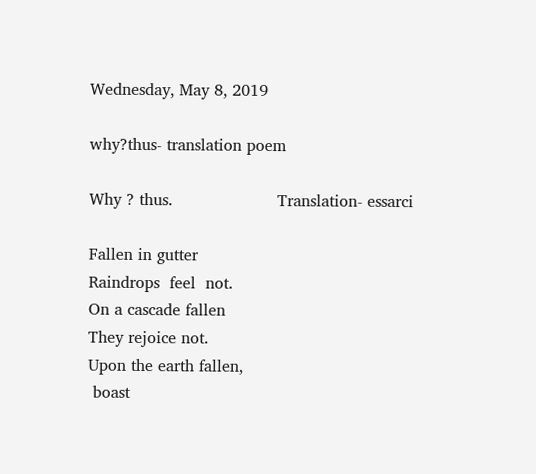Wednesday, May 8, 2019

why?thus- translation poem

Why ? thus.                     Translation- essarci

Fallen in gutter
Raindrops  feel  not.
On a cascade fallen
They rejoice not.
Upon the earth fallen,
 boast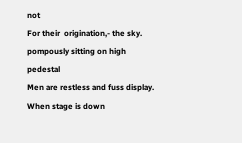not
For their  origination,- the sky.
pompously sitting on high pedestal
Men are restless and fuss display.
When stage is down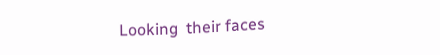Looking  their faces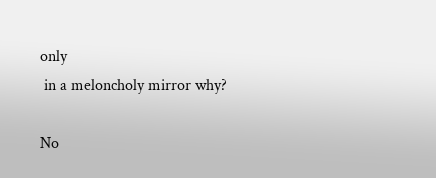only
 in a meloncholy mirror why?

No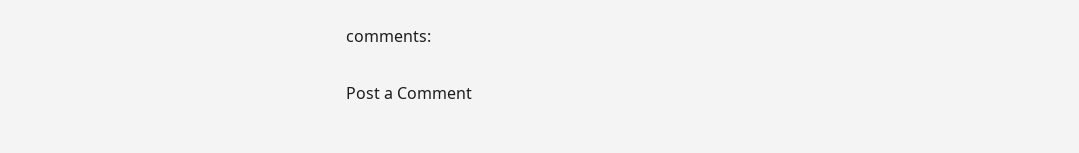comments:

Post a Comment